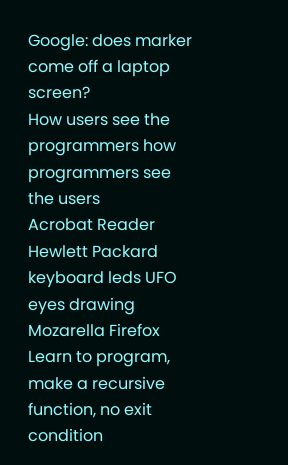Google: does marker come off a laptop screen?
How users see the programmers how programmers see the users
Acrobat Reader
Hewlett Packard keyboard leds UFO eyes drawing
Mozarella Firefox
Learn to program, make a recursive function, no exit condition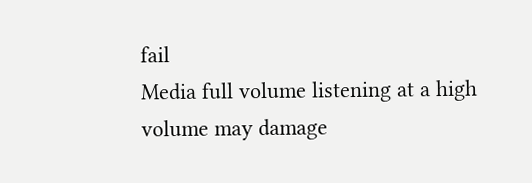fail
Media full volume listening at a high volume may damage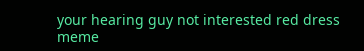your hearing guy not interested red dress meme